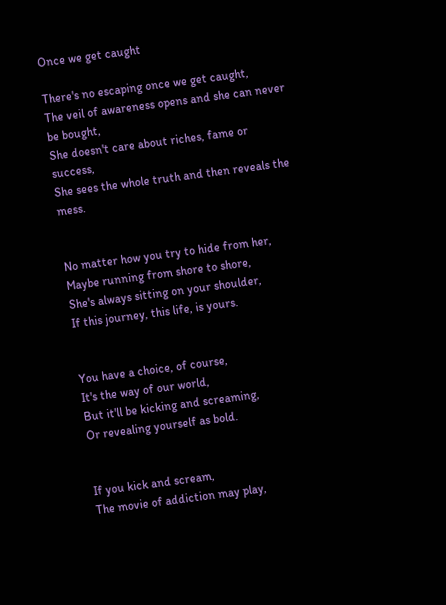Once we get caught

There's no escaping once we get caught,
The veil of awareness opens and she can never be bought,
She doesn't care about riches, fame or success,
She sees the whole truth and then reveals the mess.


No matter how you try to hide from her,
Maybe running from shore to shore,
She's always sitting on your shoulder,
If this journey, this life, is yours.


You have a choice, of course,
It's the way of our world,
But it'll be kicking and screaming,
Or revealing yourself as bold.


If you kick and scream,
The movie of addiction may play,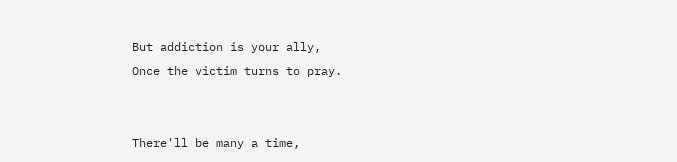But addiction is your ally,
Once the victim turns to pray.


There'll be many a time,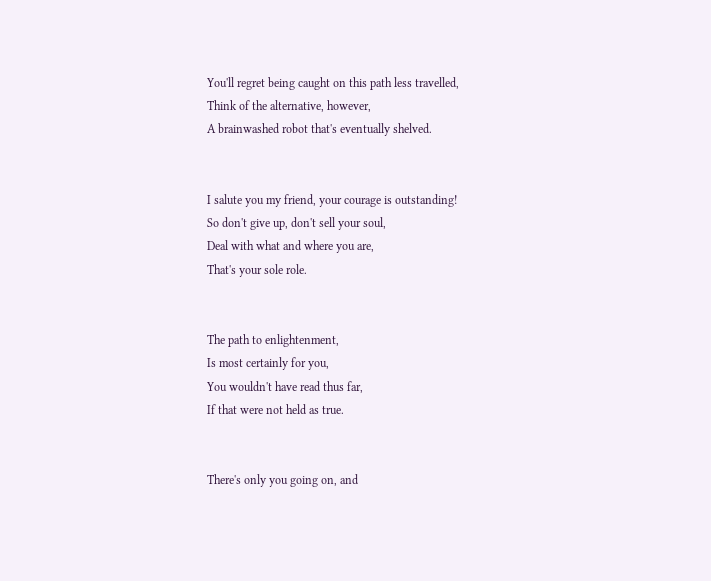You'll regret being caught on this path less travelled,
Think of the alternative, however,
A brainwashed robot that's eventually shelved.


I salute you my friend, your courage is outstanding!
So don't give up, don't sell your soul,
Deal with what and where you are,
That's your sole role.


The path to enlightenment,
Is most certainly for you,
You wouldn't have read thus far,
If that were not held as true.


There's only you going on, and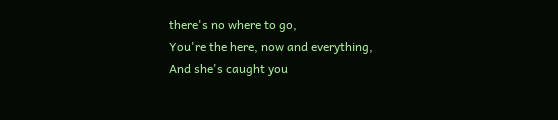there's no where to go,
You're the here, now and everything,
And she's caught you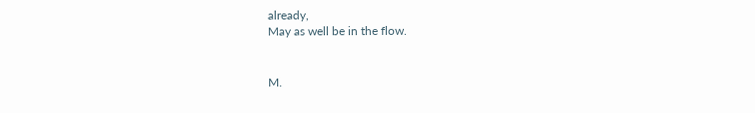already,
May as well be in the flow.


M.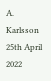A. Karlsson 25th April 2022